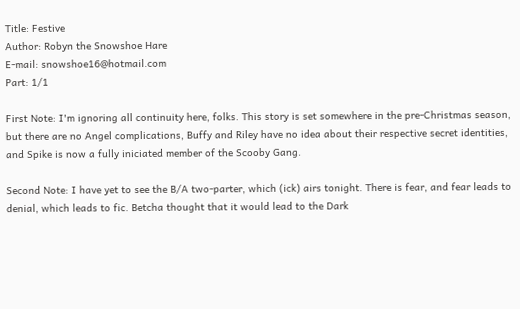Title: Festive
Author: Robyn the Snowshoe Hare
E-mail: snowshoe16@hotmail.com
Part: 1/1

First Note: I'm ignoring all continuity here, folks. This story is set somewhere in the pre-Christmas season, but there are no Angel complications, Buffy and Riley have no idea about their respective secret identities, and Spike is now a fully iniciated member of the Scooby Gang.

Second Note: I have yet to see the B/A two-parter, which (ick) airs tonight. There is fear, and fear leads to denial, which leads to fic. Betcha thought that it would lead to the Dark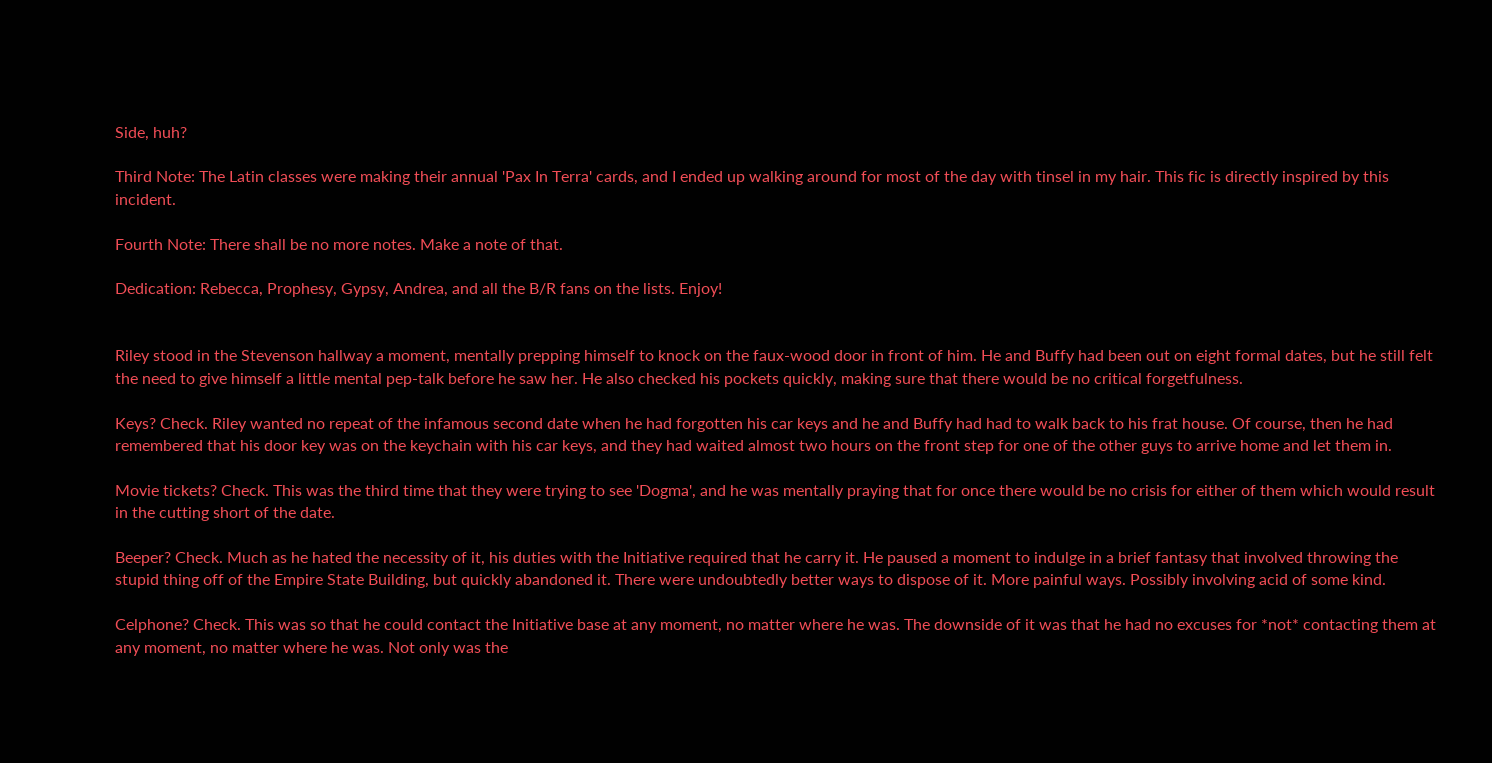Side, huh?

Third Note: The Latin classes were making their annual 'Pax In Terra' cards, and I ended up walking around for most of the day with tinsel in my hair. This fic is directly inspired by this incident.

Fourth Note: There shall be no more notes. Make a note of that.

Dedication: Rebecca, Prophesy, Gypsy, Andrea, and all the B/R fans on the lists. Enjoy!


Riley stood in the Stevenson hallway a moment, mentally prepping himself to knock on the faux-wood door in front of him. He and Buffy had been out on eight formal dates, but he still felt the need to give himself a little mental pep-talk before he saw her. He also checked his pockets quickly, making sure that there would be no critical forgetfulness.

Keys? Check. Riley wanted no repeat of the infamous second date when he had forgotten his car keys and he and Buffy had had to walk back to his frat house. Of course, then he had remembered that his door key was on the keychain with his car keys, and they had waited almost two hours on the front step for one of the other guys to arrive home and let them in.

Movie tickets? Check. This was the third time that they were trying to see 'Dogma', and he was mentally praying that for once there would be no crisis for either of them which would result in the cutting short of the date.

Beeper? Check. Much as he hated the necessity of it, his duties with the Initiative required that he carry it. He paused a moment to indulge in a brief fantasy that involved throwing the stupid thing off of the Empire State Building, but quickly abandoned it. There were undoubtedly better ways to dispose of it. More painful ways. Possibly involving acid of some kind.

Celphone? Check. This was so that he could contact the Initiative base at any moment, no matter where he was. The downside of it was that he had no excuses for *not* contacting them at any moment, no matter where he was. Not only was the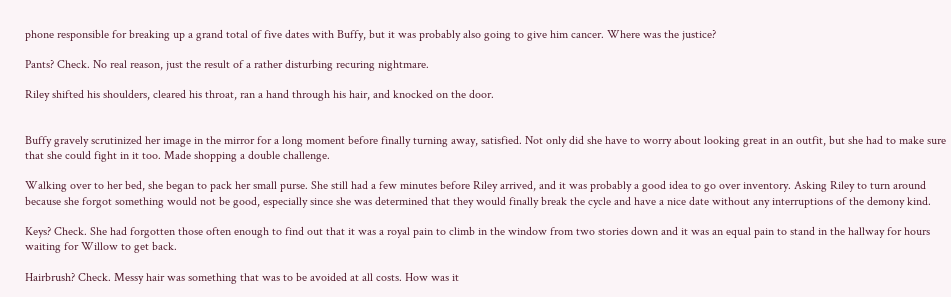phone responsible for breaking up a grand total of five dates with Buffy, but it was probably also going to give him cancer. Where was the justice?

Pants? Check. No real reason, just the result of a rather disturbing recuring nightmare.

Riley shifted his shoulders, cleared his throat, ran a hand through his hair, and knocked on the door.


Buffy gravely scrutinized her image in the mirror for a long moment before finally turning away, satisfied. Not only did she have to worry about looking great in an outfit, but she had to make sure that she could fight in it too. Made shopping a double challenge.

Walking over to her bed, she began to pack her small purse. She still had a few minutes before Riley arrived, and it was probably a good idea to go over inventory. Asking Riley to turn around because she forgot something would not be good, especially since she was determined that they would finally break the cycle and have a nice date without any interruptions of the demony kind.

Keys? Check. She had forgotten those often enough to find out that it was a royal pain to climb in the window from two stories down and it was an equal pain to stand in the hallway for hours waiting for Willow to get back.

Hairbrush? Check. Messy hair was something that was to be avoided at all costs. How was it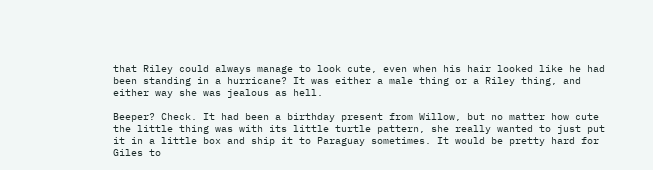that Riley could always manage to look cute, even when his hair looked like he had been standing in a hurricane? It was either a male thing or a Riley thing, and either way she was jealous as hell.

Beeper? Check. It had been a birthday present from Willow, but no matter how cute the little thing was with its little turtle pattern, she really wanted to just put it in a little box and ship it to Paraguay sometimes. It would be pretty hard for Giles to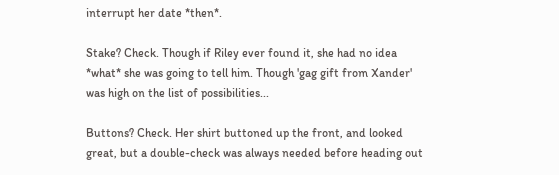interrupt her date *then*.

Stake? Check. Though if Riley ever found it, she had no idea *what* she was going to tell him. Though 'gag gift from Xander' was high on the list of possibilities...

Buttons? Check. Her shirt buttoned up the front, and looked great, but a double-check was always needed before heading out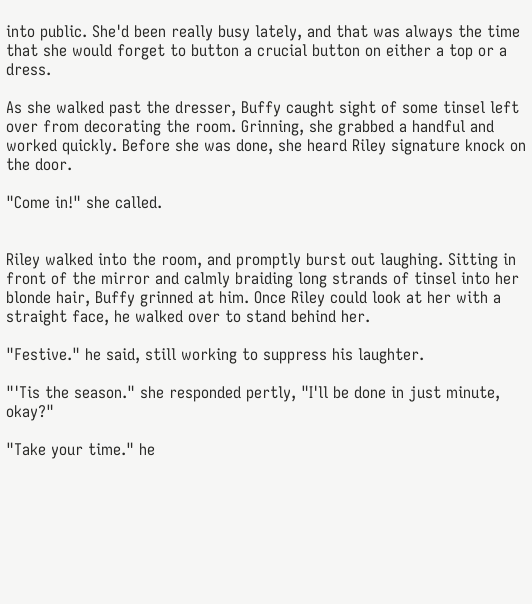into public. She'd been really busy lately, and that was always the time that she would forget to button a crucial button on either a top or a dress.

As she walked past the dresser, Buffy caught sight of some tinsel left over from decorating the room. Grinning, she grabbed a handful and worked quickly. Before she was done, she heard Riley signature knock on the door.

"Come in!" she called.


Riley walked into the room, and promptly burst out laughing. Sitting in front of the mirror and calmly braiding long strands of tinsel into her blonde hair, Buffy grinned at him. Once Riley could look at her with a straight face, he walked over to stand behind her.

"Festive." he said, still working to suppress his laughter.

"'Tis the season." she responded pertly, "I'll be done in just minute, okay?"

"Take your time." he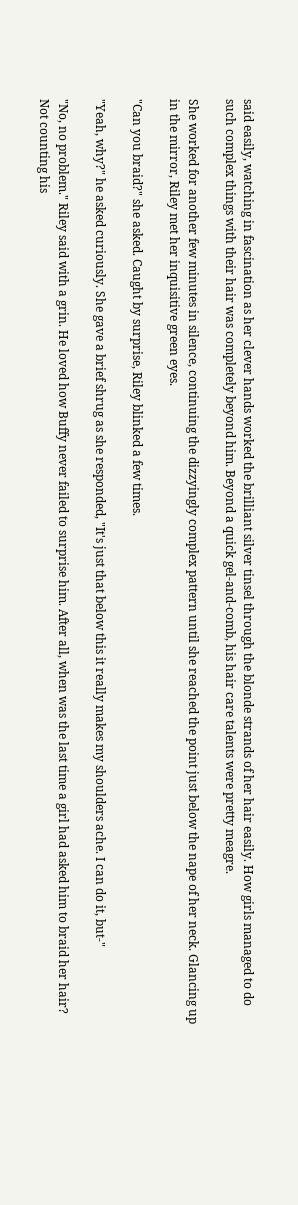said easily, watching in fascination as her clever hands worked the brilliant silver tinsel through the blonde strands of her hair easily. How girls managed to do such complex things with their hair was completely beyond him. Beyond a quick gel-and-comb, his hair care talents were pretty meagre.

She worked for another few minutes in silence, continuing the dizzyingly complex pattern until she reached the point just below the nape of her neck. Glancing up in the mirror, Riley met her inquisitive green eyes.

"Can you braid?" she asked. Caught by surprise, Riley blinked a few times.

"Yeah, why?" he asked curiously. She gave a brief shrug as she responded, "It's just that below this it really makes my shoulders ache. I can do it, but-"

"No, no problem." Riley said with a grin. He loved how Buffy never failed to surprise him. After all, when was the last time a girl had asked him to braid her hair? Not counting his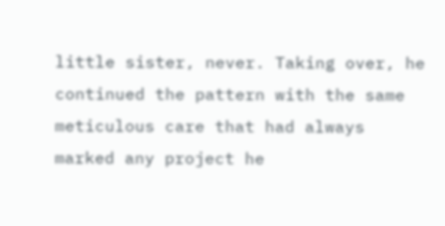little sister, never. Taking over, he continued the pattern with the same meticulous care that had always marked any project he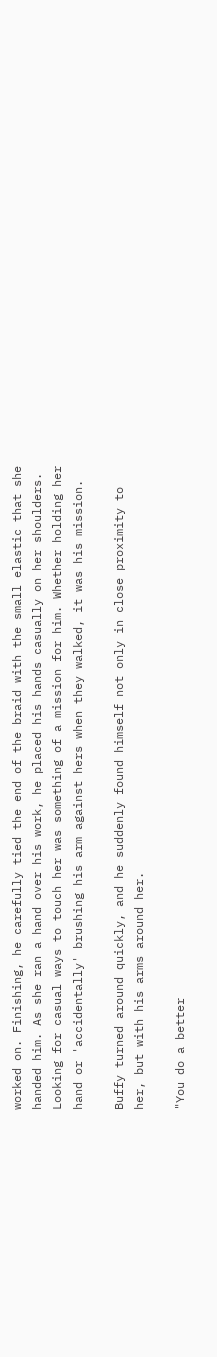worked on. Finishing, he carefully tied the end of the braid with the small elastic that she handed him. As she ran a hand over his work, he placed his hands casually on her shoulders. Looking for casual ways to touch her was something of a mission for him. Whether holding her hand or 'accidentally' brushing his arm against hers when they walked, it was his mission.

Buffy turned around quickly, and he suddenly found himself not only in close proximity to her, but with his arms around her.

"You do a better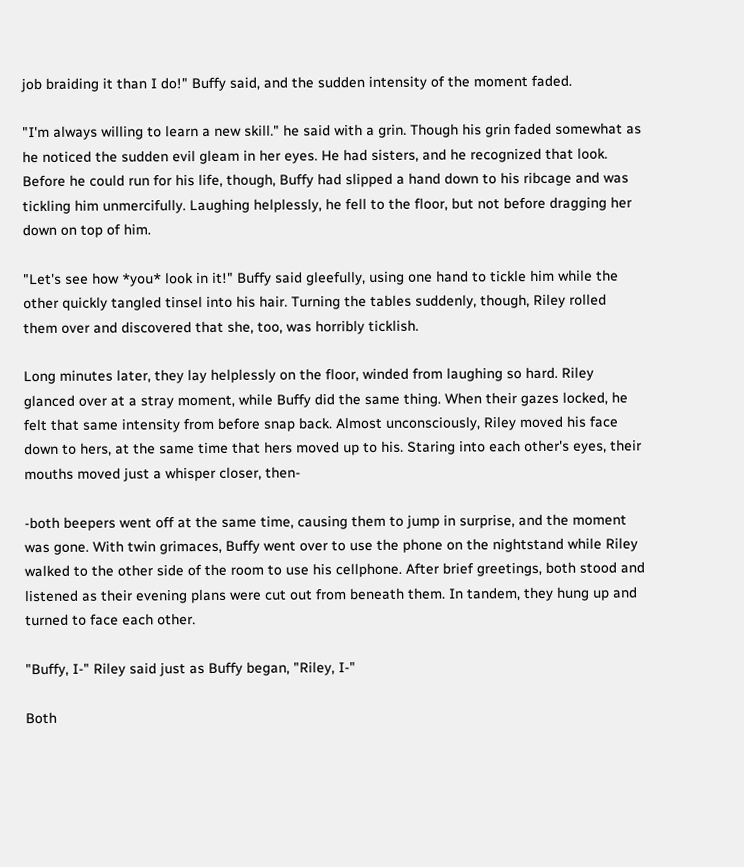job braiding it than I do!" Buffy said, and the sudden intensity of the moment faded.

"I'm always willing to learn a new skill." he said with a grin. Though his grin faded somewhat as he noticed the sudden evil gleam in her eyes. He had sisters, and he recognized that look. Before he could run for his life, though, Buffy had slipped a hand down to his ribcage and was tickling him unmercifully. Laughing helplessly, he fell to the floor, but not before dragging her down on top of him.

"Let's see how *you* look in it!" Buffy said gleefully, using one hand to tickle him while the other quickly tangled tinsel into his hair. Turning the tables suddenly, though, Riley rolled them over and discovered that she, too, was horribly ticklish.

Long minutes later, they lay helplessly on the floor, winded from laughing so hard. Riley glanced over at a stray moment, while Buffy did the same thing. When their gazes locked, he felt that same intensity from before snap back. Almost unconsciously, Riley moved his face down to hers, at the same time that hers moved up to his. Staring into each other's eyes, their mouths moved just a whisper closer, then-

-both beepers went off at the same time, causing them to jump in surprise, and the moment was gone. With twin grimaces, Buffy went over to use the phone on the nightstand while Riley walked to the other side of the room to use his cellphone. After brief greetings, both stood and listened as their evening plans were cut out from beneath them. In tandem, they hung up and turned to face each other.

"Buffy, I-" Riley said just as Buffy began, "Riley, I-"

Both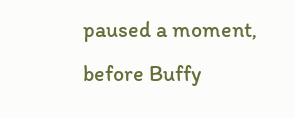paused a moment, before Buffy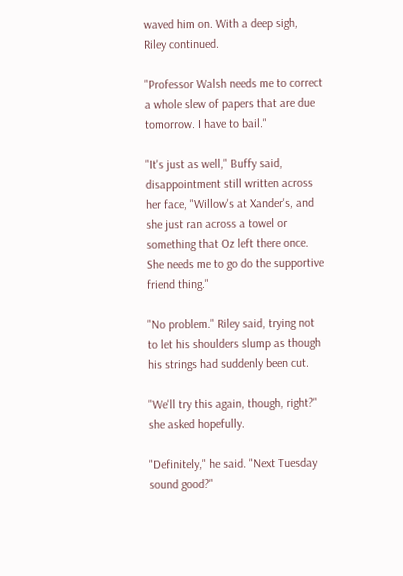waved him on. With a deep sigh, Riley continued.

"Professor Walsh needs me to correct a whole slew of papers that are due tomorrow. I have to bail."

"It's just as well," Buffy said, disappointment still written across her face, "Willow's at Xander's, and she just ran across a towel or something that Oz left there once. She needs me to go do the supportive friend thing."

"No problem." Riley said, trying not to let his shoulders slump as though his strings had suddenly been cut.

"We'll try this again, though, right?" she asked hopefully.

"Definitely," he said. "Next Tuesday sound good?"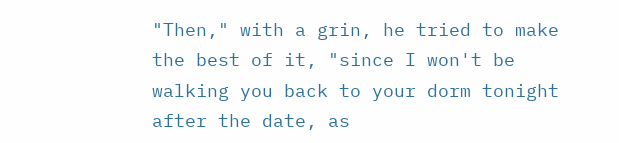"Then," with a grin, he tried to make the best of it, "since I won't be walking you back to your dorm tonight after the date, as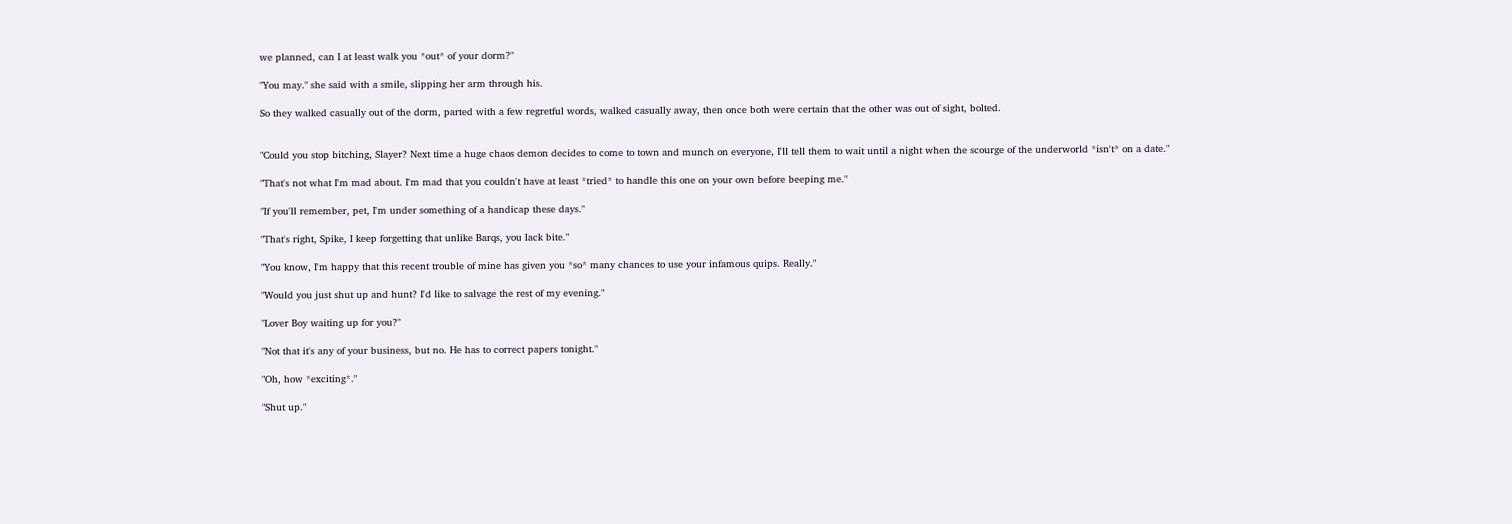we planned, can I at least walk you *out* of your dorm?"

"You may." she said with a smile, slipping her arm through his.

So they walked casually out of the dorm, parted with a few regretful words, walked casually away, then once both were certain that the other was out of sight, bolted.


"Could you stop bitching, Slayer? Next time a huge chaos demon decides to come to town and munch on everyone, I'll tell them to wait until a night when the scourge of the underworld *isn't* on a date."

"That's not what I'm mad about. I'm mad that you couldn't have at least *tried* to handle this one on your own before beeping me."

"If you'll remember, pet, I'm under something of a handicap these days."

"That's right, Spike, I keep forgetting that unlike Barqs, you lack bite."

"You know, I'm happy that this recent trouble of mine has given you *so* many chances to use your infamous quips. Really."

"Would you just shut up and hunt? I'd like to salvage the rest of my evening."

"Lover Boy waiting up for you?"

"Not that it's any of your business, but no. He has to correct papers tonight."

"Oh, how *exciting*."

"Shut up."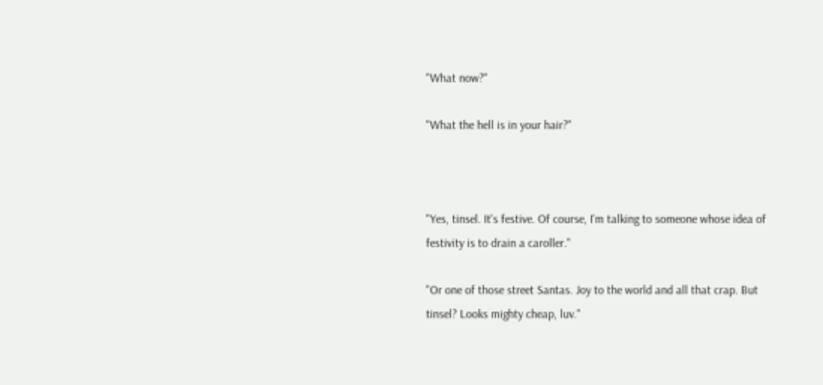"What now?"

"What the hell is in your hair?"



"Yes, tinsel. It's festive. Of course, I'm talking to someone whose idea of festivity is to drain a caroller."

"Or one of those street Santas. Joy to the world and all that crap. But tinsel? Looks mighty cheap, luv."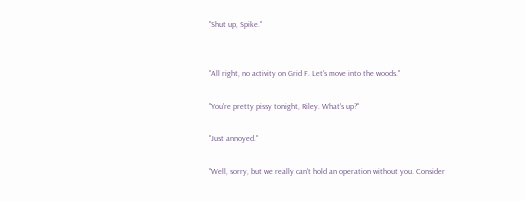"Shut up, Spike."


"All right, no activity on Grid F. Let's move into the woods."

"You're pretty pissy tonight, Riley. What's up?"

"Just annoyed."

"Well, sorry, but we really can't hold an operation without you. Consider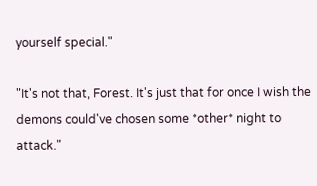yourself special."

"It's not that, Forest. It's just that for once I wish the demons could've chosen some *other* night to attack."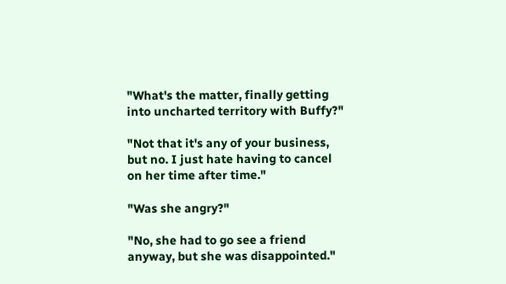"What's the matter, finally getting into uncharted territory with Buffy?"

"Not that it's any of your business, but no. I just hate having to cancel on her time after time."

"Was she angry?"

"No, she had to go see a friend anyway, but she was disappointed."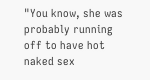"You know, she was probably running off to have hot naked sex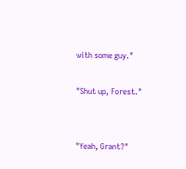with some guy."

"Shut up, Forest."


"Yeah, Grant?"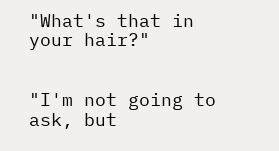"What's that in your hair?"


"I'm not going to ask, but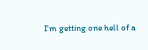I'm getting one hell of a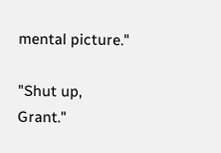mental picture."

"Shut up, Grant."